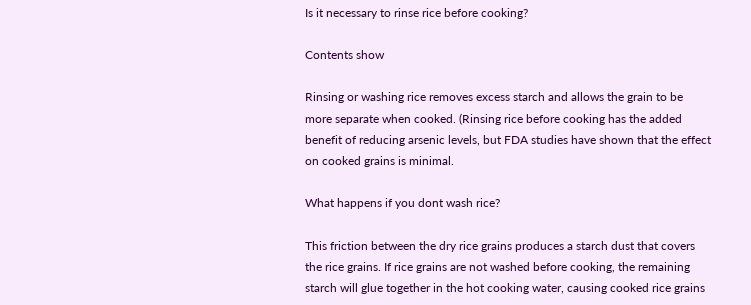Is it necessary to rinse rice before cooking?

Contents show

Rinsing or washing rice removes excess starch and allows the grain to be more separate when cooked. (Rinsing rice before cooking has the added benefit of reducing arsenic levels, but FDA studies have shown that the effect on cooked grains is minimal.

What happens if you dont wash rice?

This friction between the dry rice grains produces a starch dust that covers the rice grains. If rice grains are not washed before cooking, the remaining starch will glue together in the hot cooking water, causing cooked rice grains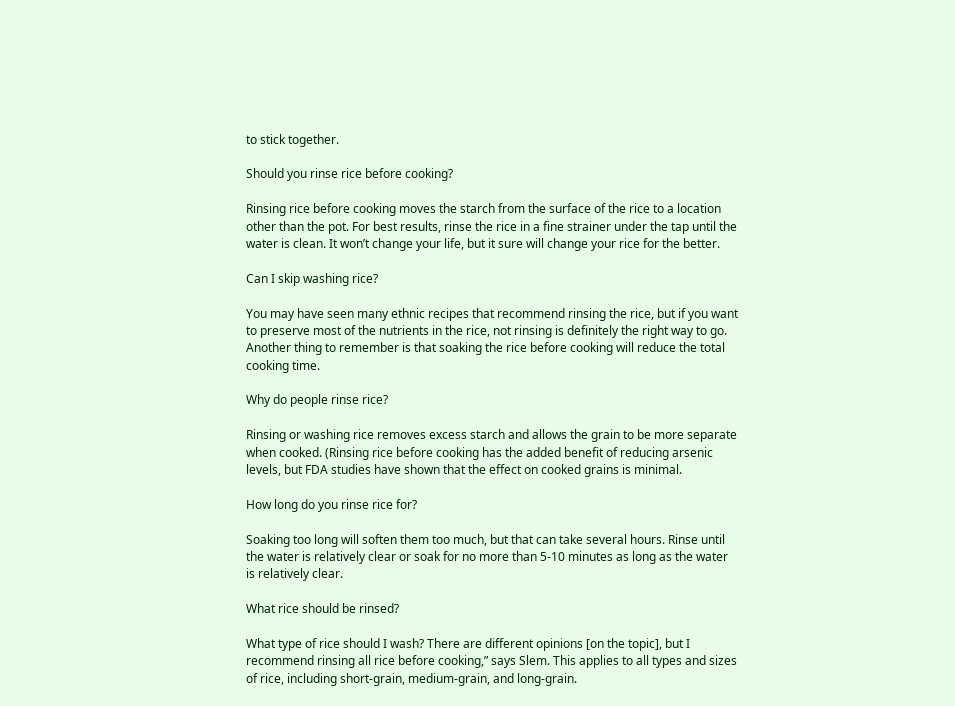to stick together.

Should you rinse rice before cooking?

Rinsing rice before cooking moves the starch from the surface of the rice to a location other than the pot. For best results, rinse the rice in a fine strainer under the tap until the water is clean. It won’t change your life, but it sure will change your rice for the better.

Can I skip washing rice?

You may have seen many ethnic recipes that recommend rinsing the rice, but if you want to preserve most of the nutrients in the rice, not rinsing is definitely the right way to go. Another thing to remember is that soaking the rice before cooking will reduce the total cooking time.

Why do people rinse rice?

Rinsing or washing rice removes excess starch and allows the grain to be more separate when cooked. (Rinsing rice before cooking has the added benefit of reducing arsenic levels, but FDA studies have shown that the effect on cooked grains is minimal.

How long do you rinse rice for?

Soaking too long will soften them too much, but that can take several hours. Rinse until the water is relatively clear or soak for no more than 5-10 minutes as long as the water is relatively clear.

What rice should be rinsed?

What type of rice should I wash? There are different opinions [on the topic], but I recommend rinsing all rice before cooking,” says Slem. This applies to all types and sizes of rice, including short-grain, medium-grain, and long-grain.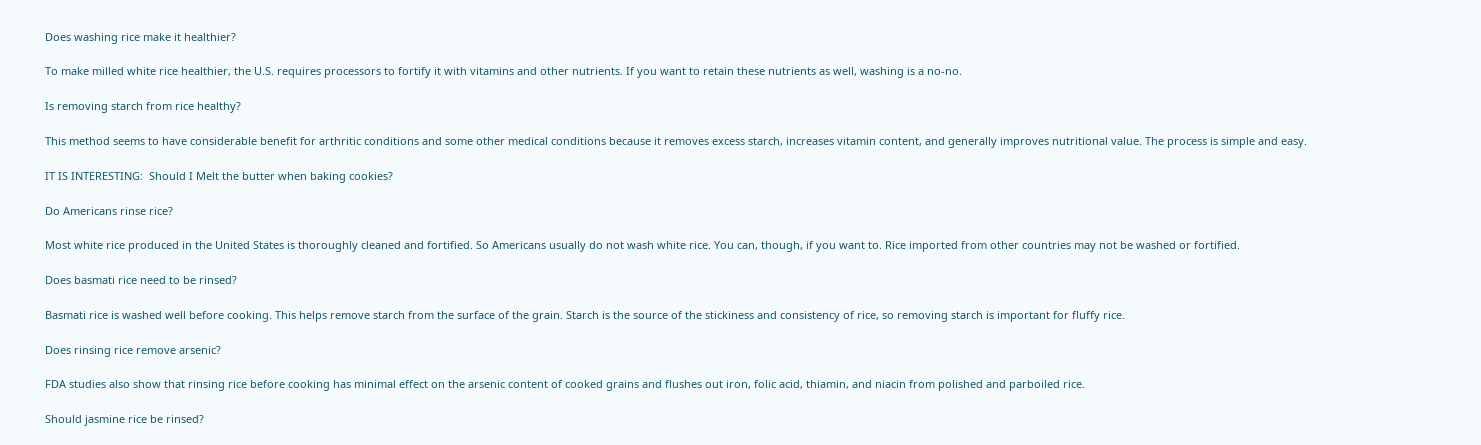Does washing rice make it healthier?

To make milled white rice healthier, the U.S. requires processors to fortify it with vitamins and other nutrients. If you want to retain these nutrients as well, washing is a no-no.

Is removing starch from rice healthy?

This method seems to have considerable benefit for arthritic conditions and some other medical conditions because it removes excess starch, increases vitamin content, and generally improves nutritional value. The process is simple and easy.

IT IS INTERESTING:  Should I Melt the butter when baking cookies?

Do Americans rinse rice?

Most white rice produced in the United States is thoroughly cleaned and fortified. So Americans usually do not wash white rice. You can, though, if you want to. Rice imported from other countries may not be washed or fortified.

Does basmati rice need to be rinsed?

Basmati rice is washed well before cooking. This helps remove starch from the surface of the grain. Starch is the source of the stickiness and consistency of rice, so removing starch is important for fluffy rice.

Does rinsing rice remove arsenic?

FDA studies also show that rinsing rice before cooking has minimal effect on the arsenic content of cooked grains and flushes out iron, folic acid, thiamin, and niacin from polished and parboiled rice.

Should jasmine rice be rinsed?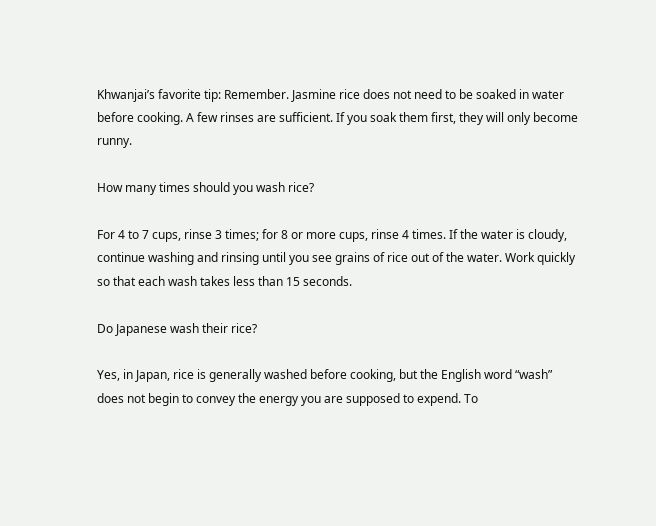Khwanjai’s favorite tip: Remember. Jasmine rice does not need to be soaked in water before cooking. A few rinses are sufficient. If you soak them first, they will only become runny.

How many times should you wash rice?

For 4 to 7 cups, rinse 3 times; for 8 or more cups, rinse 4 times. If the water is cloudy, continue washing and rinsing until you see grains of rice out of the water. Work quickly so that each wash takes less than 15 seconds.

Do Japanese wash their rice?

Yes, in Japan, rice is generally washed before cooking, but the English word “wash” does not begin to convey the energy you are supposed to expend. To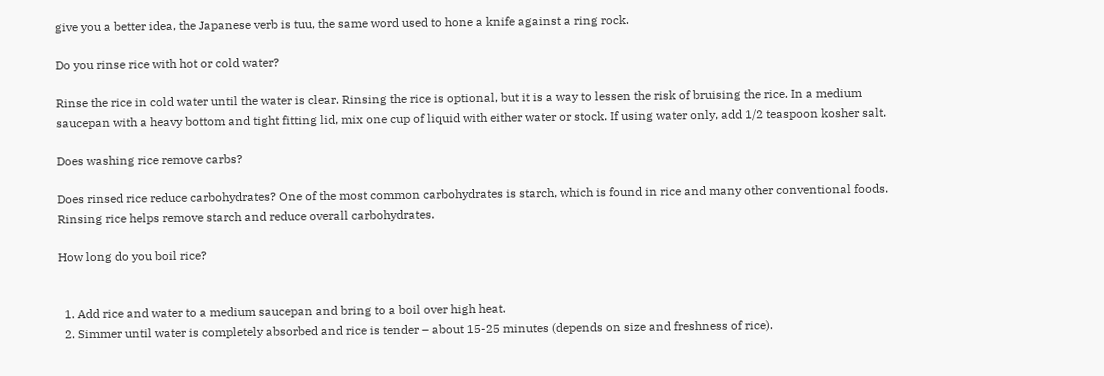give you a better idea, the Japanese verb is tuu, the same word used to hone a knife against a ring rock.

Do you rinse rice with hot or cold water?

Rinse the rice in cold water until the water is clear. Rinsing the rice is optional, but it is a way to lessen the risk of bruising the rice. In a medium saucepan with a heavy bottom and tight fitting lid, mix one cup of liquid with either water or stock. If using water only, add 1/2 teaspoon kosher salt.

Does washing rice remove carbs?

Does rinsed rice reduce carbohydrates? One of the most common carbohydrates is starch, which is found in rice and many other conventional foods. Rinsing rice helps remove starch and reduce overall carbohydrates.

How long do you boil rice?


  1. Add rice and water to a medium saucepan and bring to a boil over high heat.
  2. Simmer until water is completely absorbed and rice is tender – about 15-25 minutes (depends on size and freshness of rice).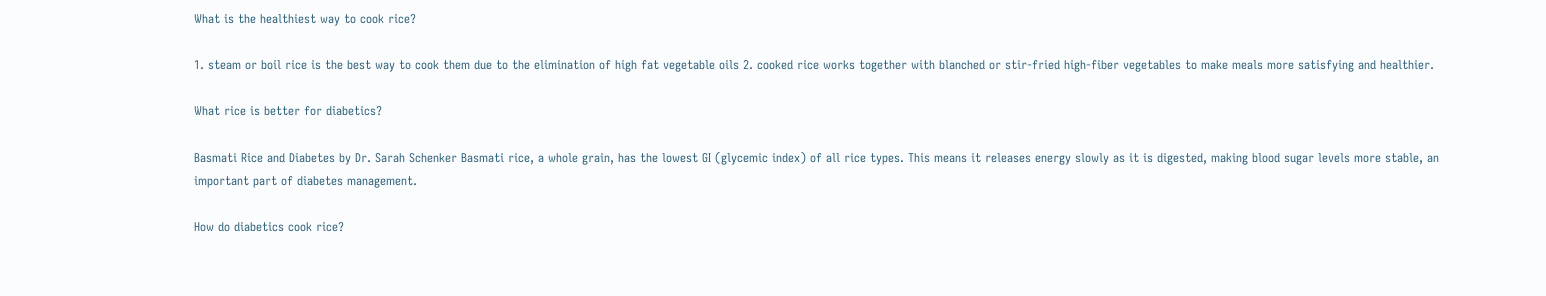What is the healthiest way to cook rice?

1. steam or boil rice is the best way to cook them due to the elimination of high fat vegetable oils 2. cooked rice works together with blanched or stir-fried high-fiber vegetables to make meals more satisfying and healthier.

What rice is better for diabetics?

Basmati Rice and Diabetes by Dr. Sarah Schenker Basmati rice, a whole grain, has the lowest GI (glycemic index) of all rice types. This means it releases energy slowly as it is digested, making blood sugar levels more stable, an important part of diabetes management.

How do diabetics cook rice?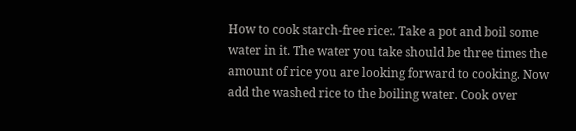How to cook starch-free rice:. Take a pot and boil some water in it. The water you take should be three times the amount of rice you are looking forward to cooking. Now add the washed rice to the boiling water. Cook over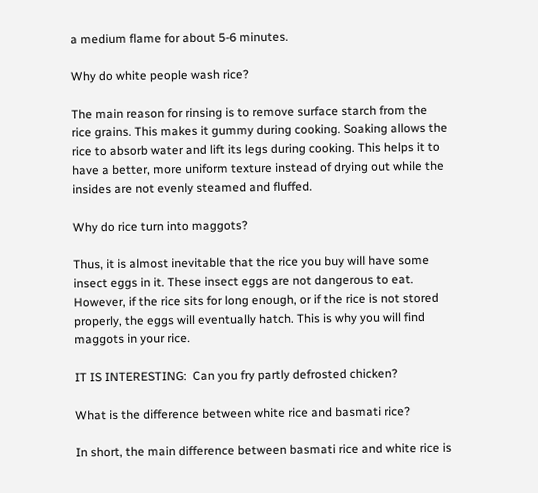a medium flame for about 5-6 minutes.

Why do white people wash rice?

The main reason for rinsing is to remove surface starch from the rice grains. This makes it gummy during cooking. Soaking allows the rice to absorb water and lift its legs during cooking. This helps it to have a better, more uniform texture instead of drying out while the insides are not evenly steamed and fluffed.

Why do rice turn into maggots?

Thus, it is almost inevitable that the rice you buy will have some insect eggs in it. These insect eggs are not dangerous to eat. However, if the rice sits for long enough, or if the rice is not stored properly, the eggs will eventually hatch. This is why you will find maggots in your rice.

IT IS INTERESTING:  Can you fry partly defrosted chicken?

What is the difference between white rice and basmati rice?

In short, the main difference between basmati rice and white rice is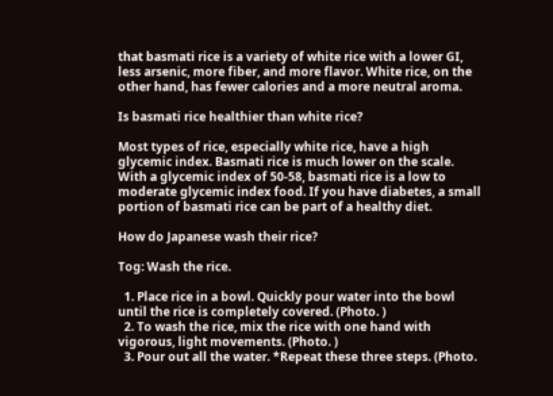that basmati rice is a variety of white rice with a lower GI, less arsenic, more fiber, and more flavor. White rice, on the other hand, has fewer calories and a more neutral aroma.

Is basmati rice healthier than white rice?

Most types of rice, especially white rice, have a high glycemic index. Basmati rice is much lower on the scale. With a glycemic index of 50-58, basmati rice is a low to moderate glycemic index food. If you have diabetes, a small portion of basmati rice can be part of a healthy diet.

How do Japanese wash their rice?

Tog: Wash the rice.

  1. Place rice in a bowl. Quickly pour water into the bowl until the rice is completely covered. (Photo. )
  2. To wash the rice, mix the rice with one hand with vigorous, light movements. (Photo. )
  3. Pour out all the water. *Repeat these three steps. (Photo.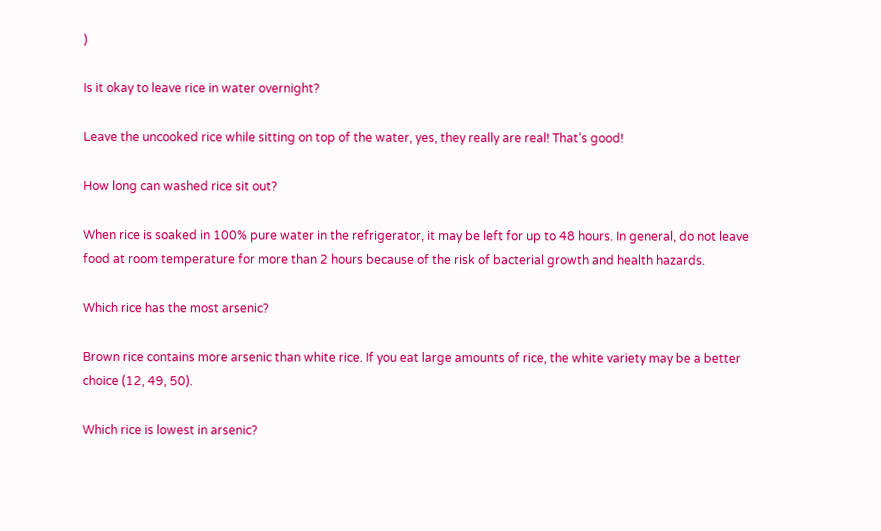)

Is it okay to leave rice in water overnight?

Leave the uncooked rice while sitting on top of the water, yes, they really are real! That’s good!

How long can washed rice sit out?

When rice is soaked in 100% pure water in the refrigerator, it may be left for up to 48 hours. In general, do not leave food at room temperature for more than 2 hours because of the risk of bacterial growth and health hazards.

Which rice has the most arsenic?

Brown rice contains more arsenic than white rice. If you eat large amounts of rice, the white variety may be a better choice (12, 49, 50).

Which rice is lowest in arsenic?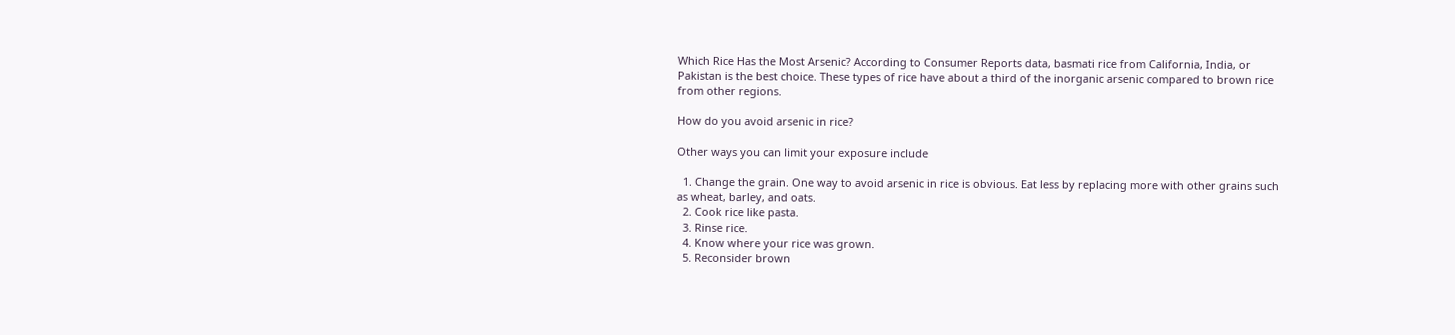Which Rice Has the Most Arsenic? According to Consumer Reports data, basmati rice from California, India, or Pakistan is the best choice. These types of rice have about a third of the inorganic arsenic compared to brown rice from other regions.

How do you avoid arsenic in rice?

Other ways you can limit your exposure include

  1. Change the grain. One way to avoid arsenic in rice is obvious. Eat less by replacing more with other grains such as wheat, barley, and oats.
  2. Cook rice like pasta.
  3. Rinse rice.
  4. Know where your rice was grown.
  5. Reconsider brown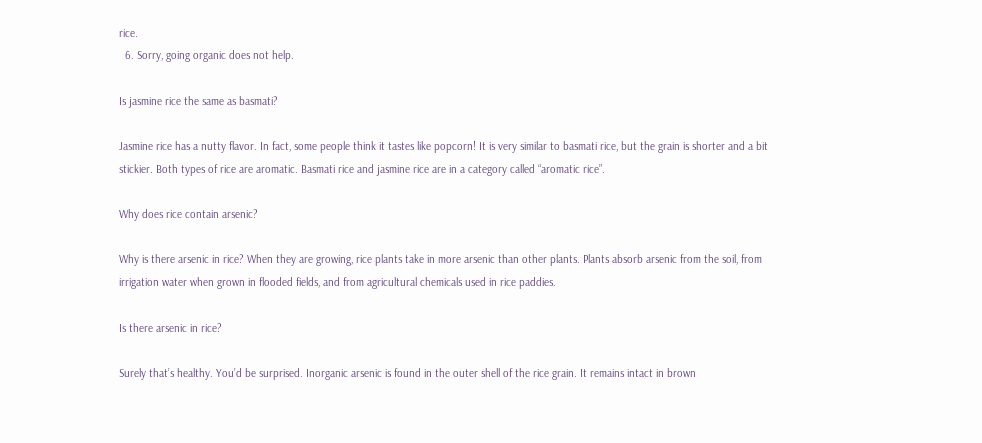rice.
  6. Sorry, going organic does not help.

Is jasmine rice the same as basmati?

Jasmine rice has a nutty flavor. In fact, some people think it tastes like popcorn! It is very similar to basmati rice, but the grain is shorter and a bit stickier. Both types of rice are aromatic. Basmati rice and jasmine rice are in a category called “aromatic rice”.

Why does rice contain arsenic?

Why is there arsenic in rice? When they are growing, rice plants take in more arsenic than other plants. Plants absorb arsenic from the soil, from irrigation water when grown in flooded fields, and from agricultural chemicals used in rice paddies.

Is there arsenic in rice?

Surely that’s healthy. You’d be surprised. Inorganic arsenic is found in the outer shell of the rice grain. It remains intact in brown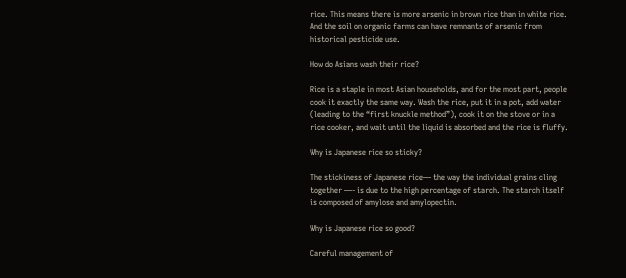rice. This means there is more arsenic in brown rice than in white rice. And the soil on organic farms can have remnants of arsenic from historical pesticide use.

How do Asians wash their rice?

Rice is a staple in most Asian households, and for the most part, people cook it exactly the same way. Wash the rice, put it in a pot, add water (leading to the “first knuckle method”), cook it on the stove or in a rice cooker, and wait until the liquid is absorbed and the rice is fluffy.

Why is Japanese rice so sticky?

The stickiness of Japanese rice— the way the individual grains cling together —- is due to the high percentage of starch. The starch itself is composed of amylose and amylopectin.

Why is Japanese rice so good?

Careful management of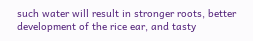such water will result in stronger roots, better development of the rice ear, and tasty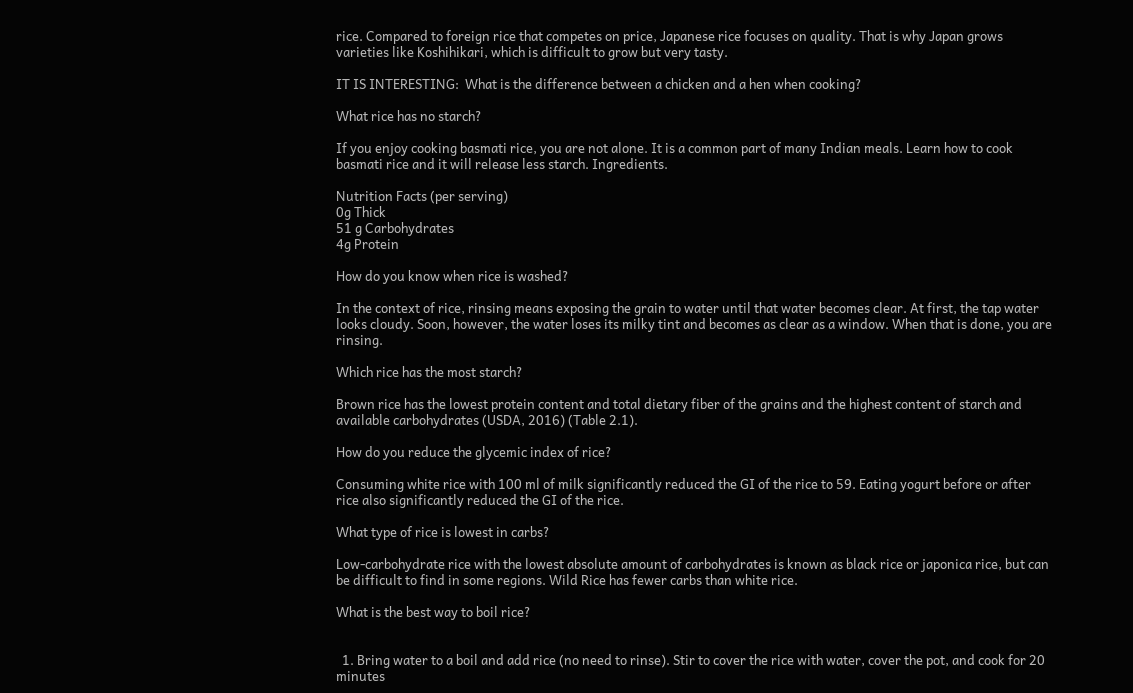rice. Compared to foreign rice that competes on price, Japanese rice focuses on quality. That is why Japan grows varieties like Koshihikari, which is difficult to grow but very tasty.

IT IS INTERESTING:  What is the difference between a chicken and a hen when cooking?

What rice has no starch?

If you enjoy cooking basmati rice, you are not alone. It is a common part of many Indian meals. Learn how to cook basmati rice and it will release less starch. Ingredients.

Nutrition Facts (per serving)
0g Thick
51 g Carbohydrates
4g Protein

How do you know when rice is washed?

In the context of rice, rinsing means exposing the grain to water until that water becomes clear. At first, the tap water looks cloudy. Soon, however, the water loses its milky tint and becomes as clear as a window. When that is done, you are rinsing.

Which rice has the most starch?

Brown rice has the lowest protein content and total dietary fiber of the grains and the highest content of starch and available carbohydrates (USDA, 2016) (Table 2.1).

How do you reduce the glycemic index of rice?

Consuming white rice with 100 ml of milk significantly reduced the GI of the rice to 59. Eating yogurt before or after rice also significantly reduced the GI of the rice.

What type of rice is lowest in carbs?

Low-carbohydrate rice with the lowest absolute amount of carbohydrates is known as black rice or japonica rice, but can be difficult to find in some regions. Wild Rice has fewer carbs than white rice.

What is the best way to boil rice?


  1. Bring water to a boil and add rice (no need to rinse). Stir to cover the rice with water, cover the pot, and cook for 20 minutes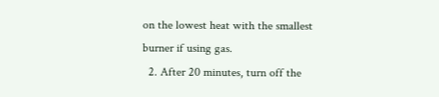on the lowest heat with the smallest burner if using gas.
  2. After 20 minutes, turn off the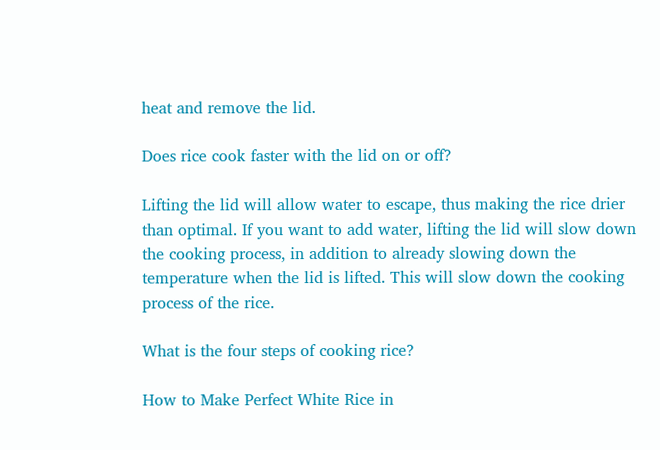heat and remove the lid.

Does rice cook faster with the lid on or off?

Lifting the lid will allow water to escape, thus making the rice drier than optimal. If you want to add water, lifting the lid will slow down the cooking process, in addition to already slowing down the temperature when the lid is lifted. This will slow down the cooking process of the rice.

What is the four steps of cooking rice?

How to Make Perfect White Rice in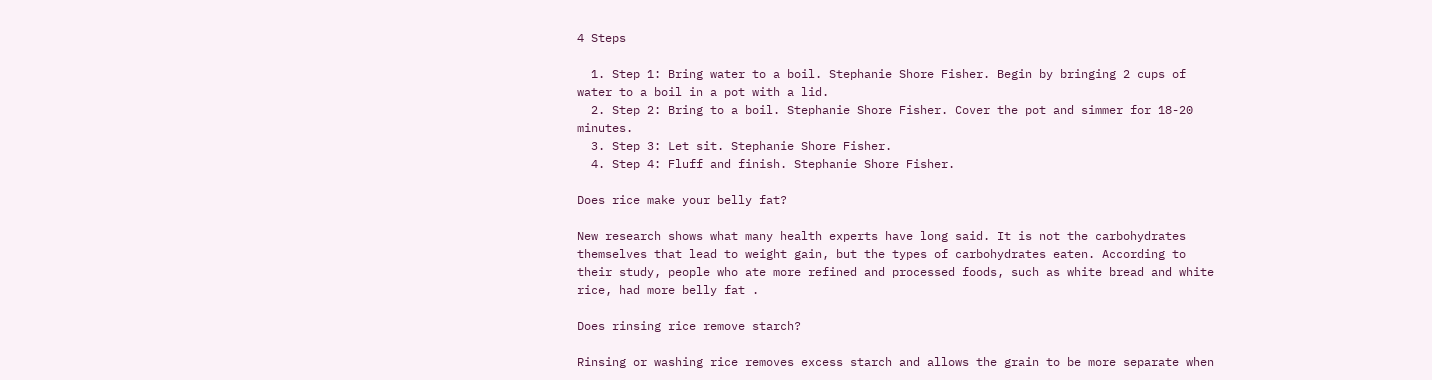4 Steps

  1. Step 1: Bring water to a boil. Stephanie Shore Fisher. Begin by bringing 2 cups of water to a boil in a pot with a lid.
  2. Step 2: Bring to a boil. Stephanie Shore Fisher. Cover the pot and simmer for 18-20 minutes.
  3. Step 3: Let sit. Stephanie Shore Fisher.
  4. Step 4: Fluff and finish. Stephanie Shore Fisher.

Does rice make your belly fat?

New research shows what many health experts have long said. It is not the carbohydrates themselves that lead to weight gain, but the types of carbohydrates eaten. According to their study, people who ate more refined and processed foods, such as white bread and white rice, had more belly fat .

Does rinsing rice remove starch?

Rinsing or washing rice removes excess starch and allows the grain to be more separate when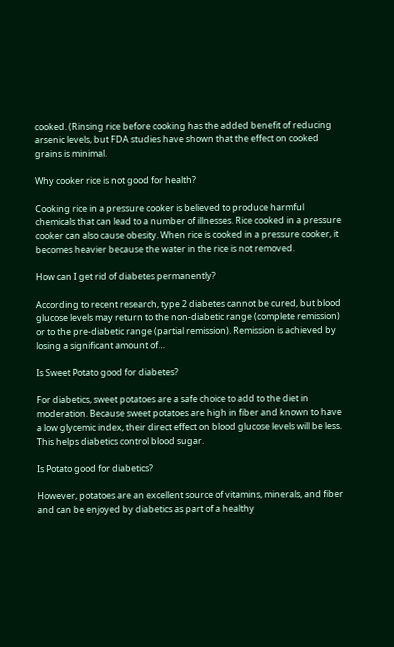cooked. (Rinsing rice before cooking has the added benefit of reducing arsenic levels, but FDA studies have shown that the effect on cooked grains is minimal.

Why cooker rice is not good for health?

Cooking rice in a pressure cooker is believed to produce harmful chemicals that can lead to a number of illnesses. Rice cooked in a pressure cooker can also cause obesity. When rice is cooked in a pressure cooker, it becomes heavier because the water in the rice is not removed.

How can I get rid of diabetes permanently?

According to recent research, type 2 diabetes cannot be cured, but blood glucose levels may return to the non-diabetic range (complete remission) or to the pre-diabetic range (partial remission). Remission is achieved by losing a significant amount of…

Is Sweet Potato good for diabetes?

For diabetics, sweet potatoes are a safe choice to add to the diet in moderation. Because sweet potatoes are high in fiber and known to have a low glycemic index, their direct effect on blood glucose levels will be less. This helps diabetics control blood sugar.

Is Potato good for diabetics?

However, potatoes are an excellent source of vitamins, minerals, and fiber and can be enjoyed by diabetics as part of a healthy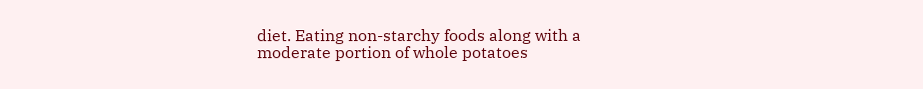diet. Eating non-starchy foods along with a moderate portion of whole potatoes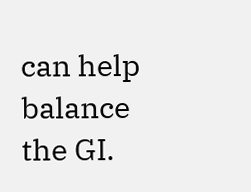can help balance the GI.